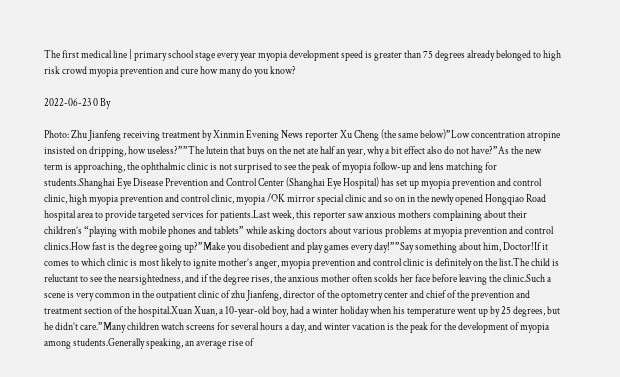The first medical line | primary school stage every year myopia development speed is greater than 75 degrees already belonged to high risk crowd myopia prevention and cure how many do you know?

2022-06-23 0 By

Photo: Zhu Jianfeng receiving treatment by Xinmin Evening News reporter Xu Cheng (the same below)”Low concentration atropine insisted on dripping, how useless?””The lutein that buys on the net ate half an year, why a bit effect also do not have?”As the new term is approaching, the ophthalmic clinic is not surprised to see the peak of myopia follow-up and lens matching for students.Shanghai Eye Disease Prevention and Control Center (Shanghai Eye Hospital) has set up myopia prevention and control clinic, high myopia prevention and control clinic, myopia /OK mirror special clinic and so on in the newly opened Hongqiao Road hospital area to provide targeted services for patients.Last week, this reporter saw anxious mothers complaining about their children’s “playing with mobile phones and tablets” while asking doctors about various problems at myopia prevention and control clinics.How fast is the degree going up?”Make you disobedient and play games every day!””Say something about him, Doctor!If it comes to which clinic is most likely to ignite mother’s anger, myopia prevention and control clinic is definitely on the list.The child is reluctant to see the nearsightedness, and if the degree rises, the anxious mother often scolds her face before leaving the clinic.Such a scene is very common in the outpatient clinic of zhu Jianfeng, director of the optometry center and chief of the prevention and treatment section of the hospital.Xuan Xuan, a 10-year-old boy, had a winter holiday when his temperature went up by 25 degrees, but he didn’t care.”Many children watch screens for several hours a day, and winter vacation is the peak for the development of myopia among students.Generally speaking, an average rise of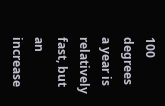100 degrees a year is relatively fast, but an increase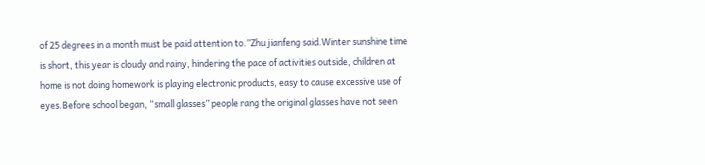of 25 degrees in a month must be paid attention to.”Zhu jianfeng said.Winter sunshine time is short, this year is cloudy and rainy, hindering the pace of activities outside, children at home is not doing homework is playing electronic products, easy to cause excessive use of eyes.Before school began, “small glasses” people rang the original glasses have not seen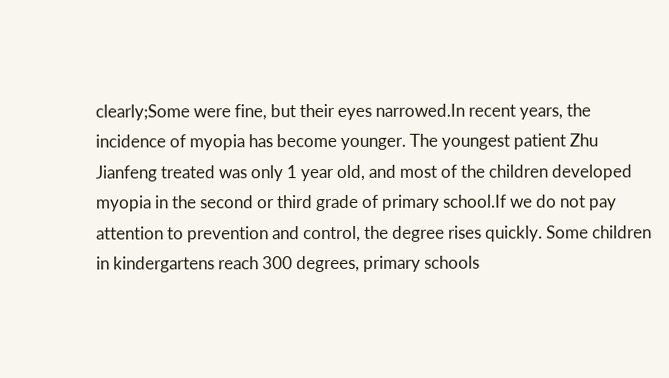clearly;Some were fine, but their eyes narrowed.In recent years, the incidence of myopia has become younger. The youngest patient Zhu Jianfeng treated was only 1 year old, and most of the children developed myopia in the second or third grade of primary school.If we do not pay attention to prevention and control, the degree rises quickly. Some children in kindergartens reach 300 degrees, primary schools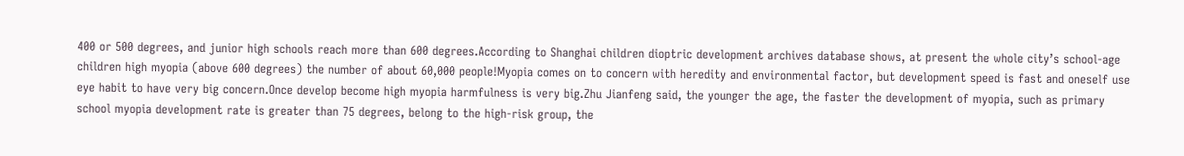400 or 500 degrees, and junior high schools reach more than 600 degrees.According to Shanghai children dioptric development archives database shows, at present the whole city’s school-age children high myopia (above 600 degrees) the number of about 60,000 people!Myopia comes on to concern with heredity and environmental factor, but development speed is fast and oneself use eye habit to have very big concern.Once develop become high myopia harmfulness is very big.Zhu Jianfeng said, the younger the age, the faster the development of myopia, such as primary school myopia development rate is greater than 75 degrees, belong to the high-risk group, the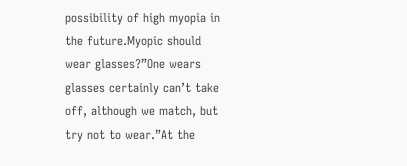possibility of high myopia in the future.Myopic should wear glasses?”One wears glasses certainly can’t take off, although we match, but try not to wear.”At the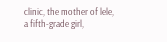clinic, the mother of lele, a fifth-grade girl,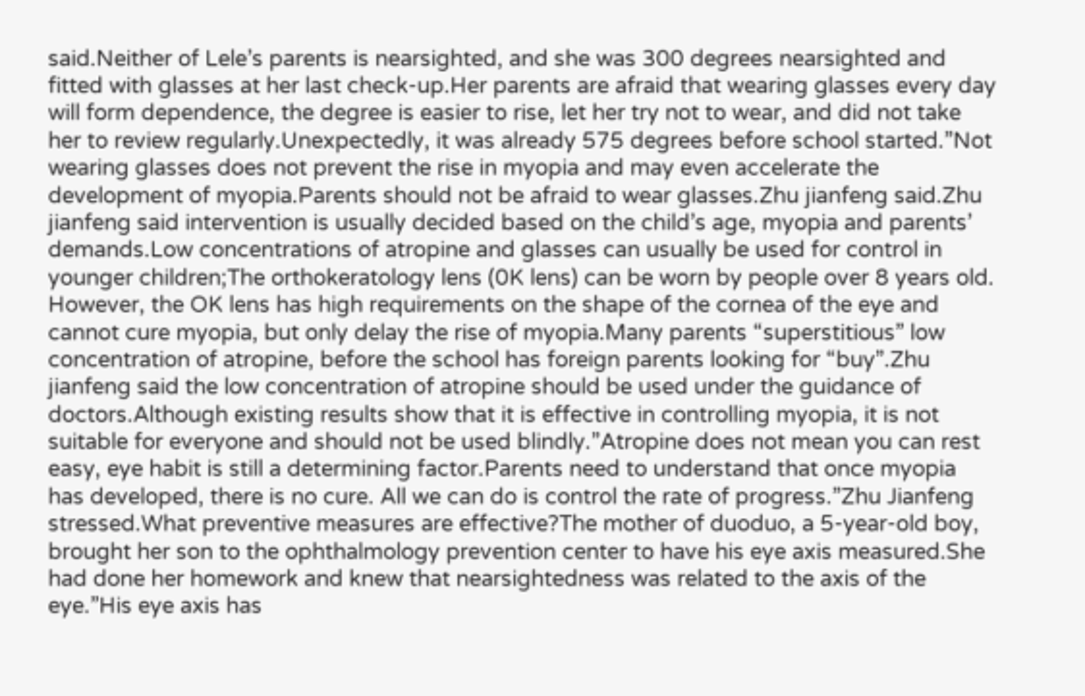said.Neither of Lele’s parents is nearsighted, and she was 300 degrees nearsighted and fitted with glasses at her last check-up.Her parents are afraid that wearing glasses every day will form dependence, the degree is easier to rise, let her try not to wear, and did not take her to review regularly.Unexpectedly, it was already 575 degrees before school started.”Not wearing glasses does not prevent the rise in myopia and may even accelerate the development of myopia.Parents should not be afraid to wear glasses.Zhu jianfeng said.Zhu jianfeng said intervention is usually decided based on the child’s age, myopia and parents’ demands.Low concentrations of atropine and glasses can usually be used for control in younger children;The orthokeratology lens (0K lens) can be worn by people over 8 years old. However, the OK lens has high requirements on the shape of the cornea of the eye and cannot cure myopia, but only delay the rise of myopia.Many parents “superstitious” low concentration of atropine, before the school has foreign parents looking for “buy”.Zhu jianfeng said the low concentration of atropine should be used under the guidance of doctors.Although existing results show that it is effective in controlling myopia, it is not suitable for everyone and should not be used blindly.”Atropine does not mean you can rest easy, eye habit is still a determining factor.Parents need to understand that once myopia has developed, there is no cure. All we can do is control the rate of progress.”Zhu Jianfeng stressed.What preventive measures are effective?The mother of duoduo, a 5-year-old boy, brought her son to the ophthalmology prevention center to have his eye axis measured.She had done her homework and knew that nearsightedness was related to the axis of the eye.”His eye axis has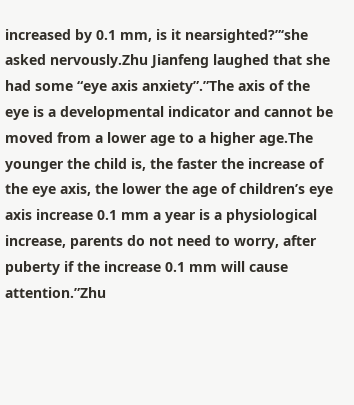increased by 0.1 mm, is it nearsighted?”‘she asked nervously.Zhu Jianfeng laughed that she had some “eye axis anxiety”.”The axis of the eye is a developmental indicator and cannot be moved from a lower age to a higher age.The younger the child is, the faster the increase of the eye axis, the lower the age of children’s eye axis increase 0.1 mm a year is a physiological increase, parents do not need to worry, after puberty if the increase 0.1 mm will cause attention.”Zhu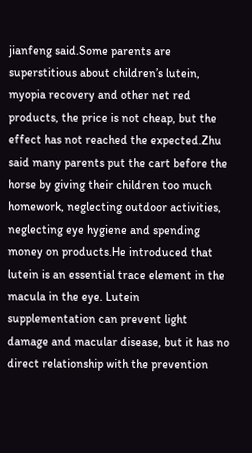jianfeng said.Some parents are superstitious about children’s lutein, myopia recovery and other net red products, the price is not cheap, but the effect has not reached the expected.Zhu said many parents put the cart before the horse by giving their children too much homework, neglecting outdoor activities, neglecting eye hygiene and spending money on products.He introduced that lutein is an essential trace element in the macula in the eye. Lutein supplementation can prevent light damage and macular disease, but it has no direct relationship with the prevention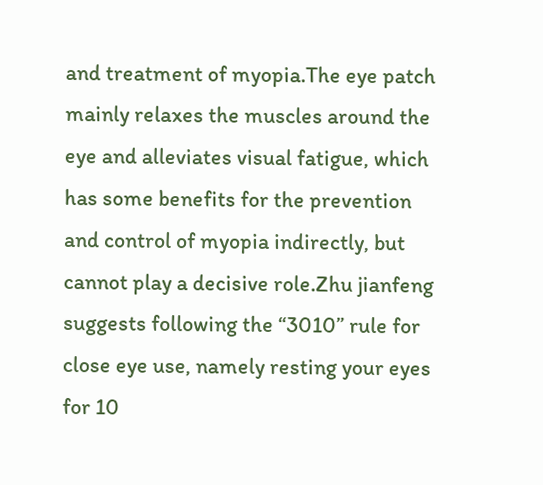and treatment of myopia.The eye patch mainly relaxes the muscles around the eye and alleviates visual fatigue, which has some benefits for the prevention and control of myopia indirectly, but cannot play a decisive role.Zhu jianfeng suggests following the “3010” rule for close eye use, namely resting your eyes for 10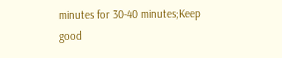minutes for 30-40 minutes;Keep good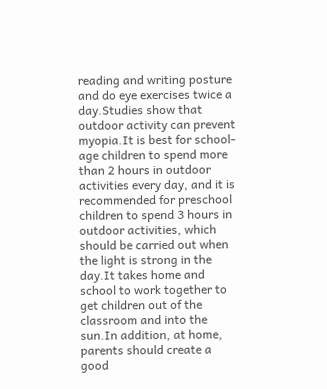reading and writing posture and do eye exercises twice a day.Studies show that outdoor activity can prevent myopia.It is best for school-age children to spend more than 2 hours in outdoor activities every day, and it is recommended for preschool children to spend 3 hours in outdoor activities, which should be carried out when the light is strong in the day.It takes home and school to work together to get children out of the classroom and into the sun.In addition, at home, parents should create a good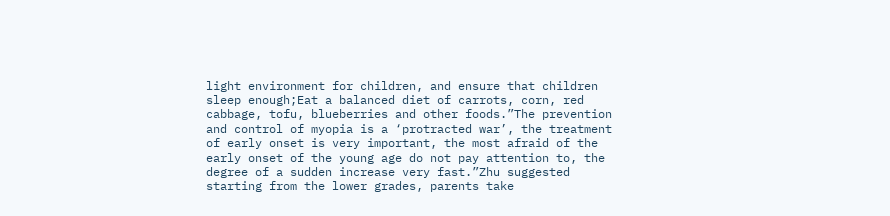light environment for children, and ensure that children sleep enough;Eat a balanced diet of carrots, corn, red cabbage, tofu, blueberries and other foods.”The prevention and control of myopia is a ‘protracted war’, the treatment of early onset is very important, the most afraid of the early onset of the young age do not pay attention to, the degree of a sudden increase very fast.”Zhu suggested starting from the lower grades, parents take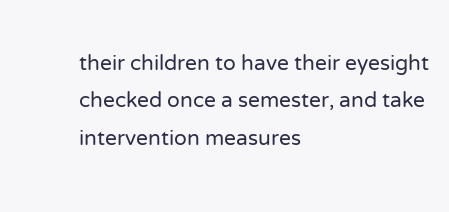their children to have their eyesight checked once a semester, and take intervention measures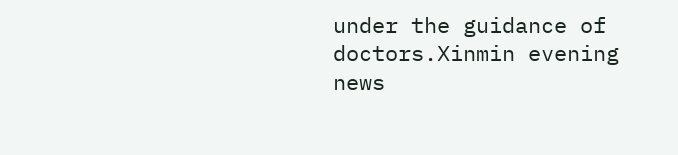under the guidance of doctors.Xinmin evening news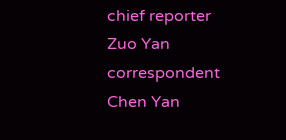chief reporter Zuo Yan correspondent Chen Yan